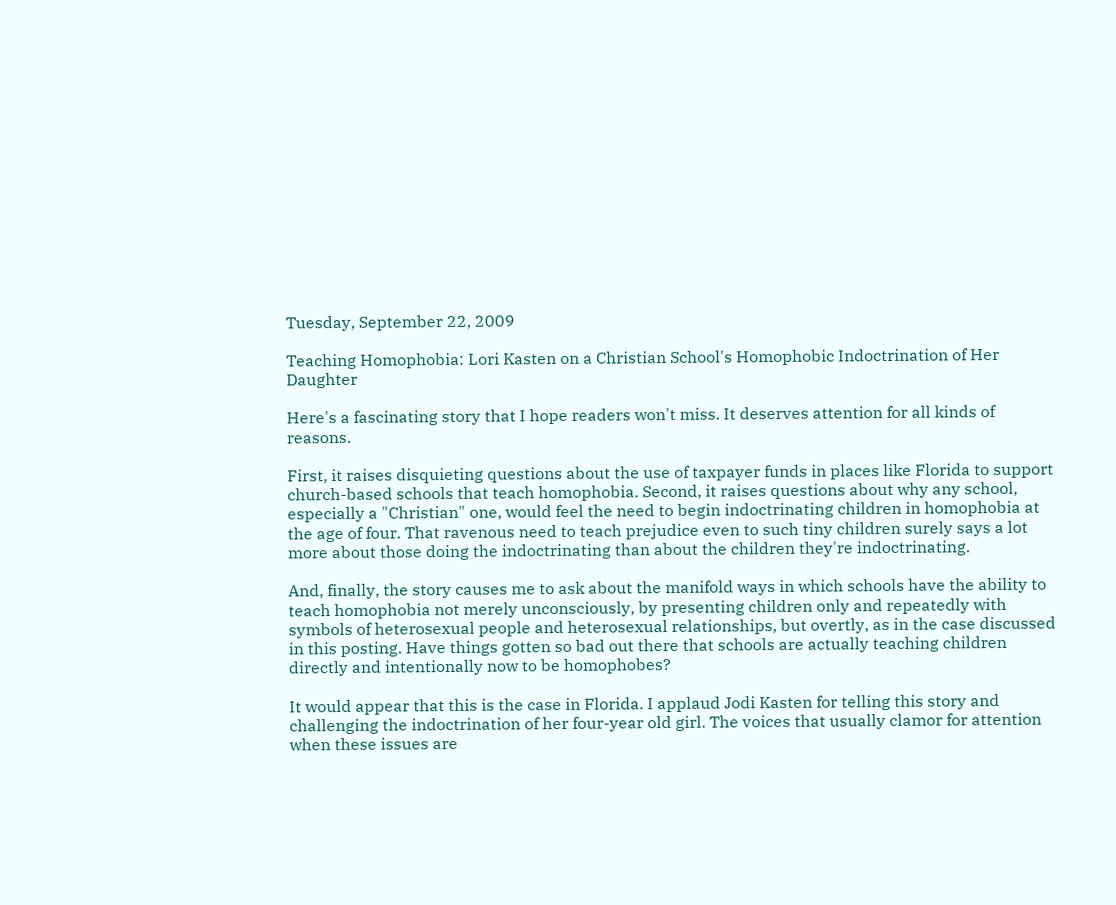Tuesday, September 22, 2009

Teaching Homophobia: Lori Kasten on a Christian School's Homophobic Indoctrination of Her Daughter

Here's a fascinating story that I hope readers won't miss. It deserves attention for all kinds of reasons.

First, it raises disquieting questions about the use of taxpayer funds in places like Florida to support church-based schools that teach homophobia. Second, it raises questions about why any school, especially a "Christian" one, would feel the need to begin indoctrinating children in homophobia at the age of four. That ravenous need to teach prejudice even to such tiny children surely says a lot more about those doing the indoctrinating than about the children they're indoctrinating.

And, finally, the story causes me to ask about the manifold ways in which schools have the ability to teach homophobia not merely unconsciously, by presenting children only and repeatedly with symbols of heterosexual people and heterosexual relationships, but overtly, as in the case discussed in this posting. Have things gotten so bad out there that schools are actually teaching children directly and intentionally now to be homophobes?

It would appear that this is the case in Florida. I applaud Jodi Kasten for telling this story and challenging the indoctrination of her four-year old girl. The voices that usually clamor for attention when these issues are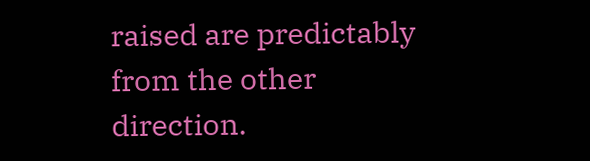raised are predictably from the other direction.